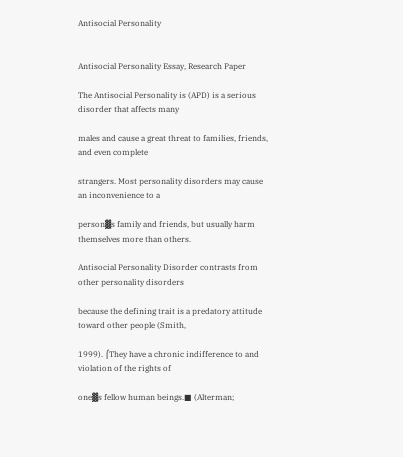Antisocial Personality


Antisocial Personality Essay, Research Paper

The Antisocial Personality is (APD) is a serious disorder that affects many

males and cause a great threat to families, friends, and even complete

strangers. Most personality disorders may cause an inconvenience to a

person▓s family and friends, but usually harm themselves more than others.

Antisocial Personality Disorder contrasts from other personality disorders

because the defining trait is a predatory attitude toward other people (Smith,

1999). ⌠They have a chronic indifference to and violation of the rights of

one▓s fellow human beings.■ (Alterman;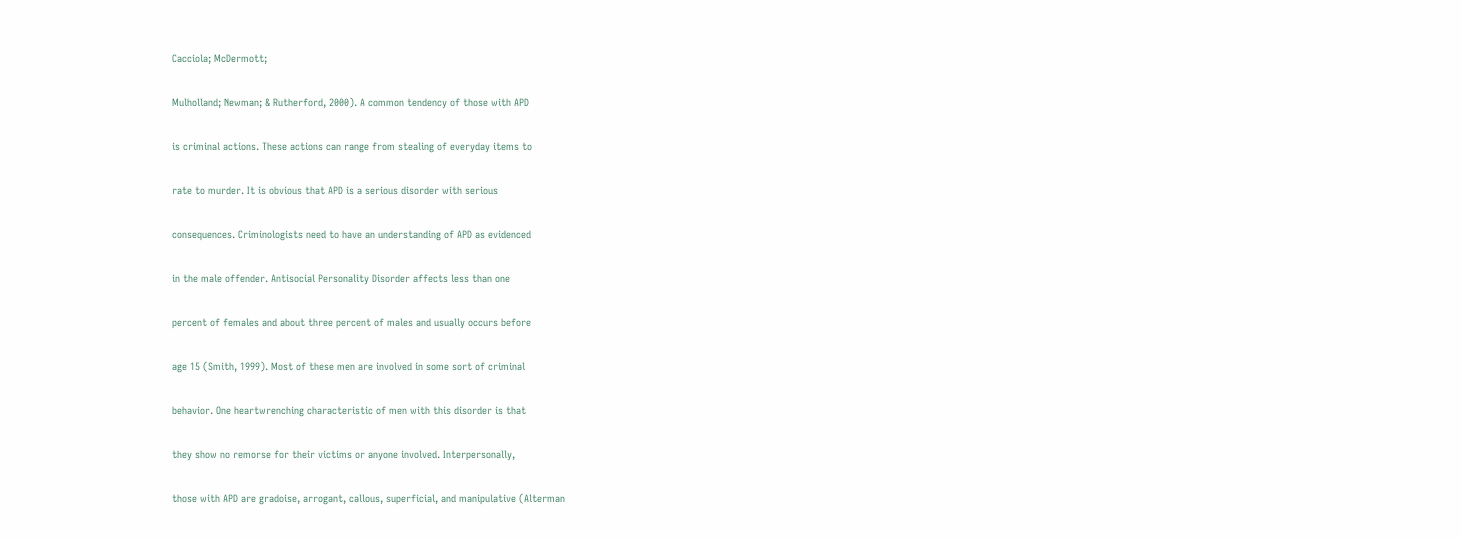Cacciola; McDermott;

Mulholland; Newman; & Rutherford, 2000). A common tendency of those with APD

is criminal actions. These actions can range from stealing of everyday items to

rate to murder. It is obvious that APD is a serious disorder with serious

consequences. Criminologists need to have an understanding of APD as evidenced

in the male offender. Antisocial Personality Disorder affects less than one

percent of females and about three percent of males and usually occurs before

age 15 (Smith, 1999). Most of these men are involved in some sort of criminal

behavior. One heartwrenching characteristic of men with this disorder is that

they show no remorse for their victims or anyone involved. Interpersonally,

those with APD are gradoise, arrogant, callous, superficial, and manipulative (Alterman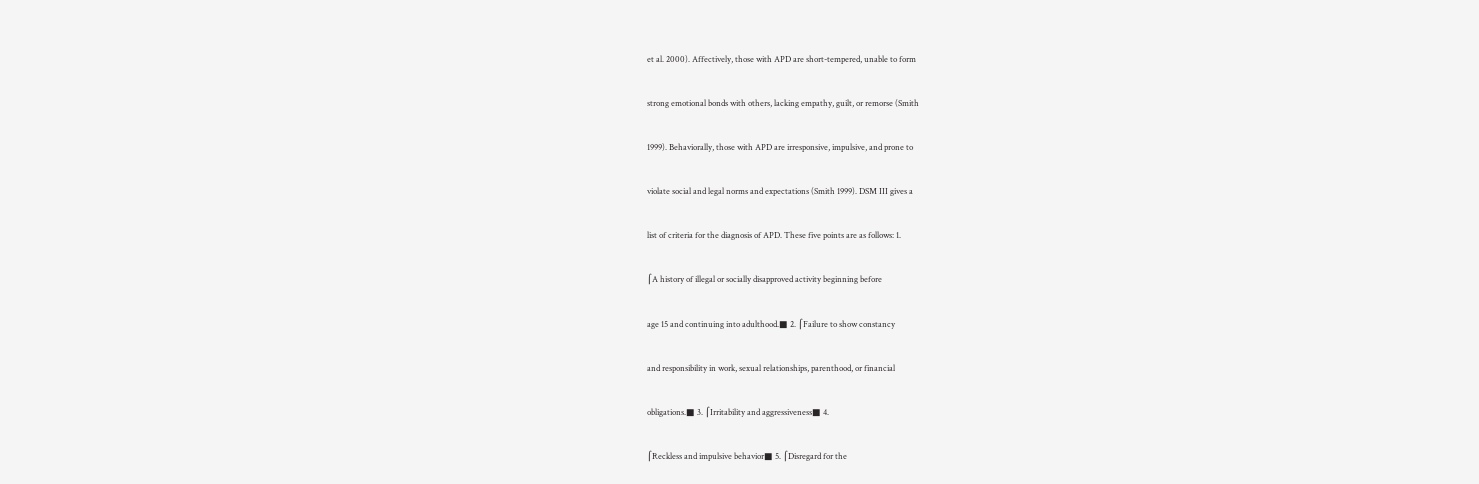et al. 2000). Affectively, those with APD are short-tempered, unable to form

strong emotional bonds with others, lacking empathy, guilt, or remorse (Smith

1999). Behaviorally, those with APD are irresponsive, impulsive, and prone to

violate social and legal norms and expectations (Smith 1999). DSM III gives a

list of criteria for the diagnosis of APD. These five points are as follows: 1.

⌠A history of illegal or socially disapproved activity beginning before

age 15 and continuing into adulthood.■ 2. ⌠Failure to show constancy

and responsibility in work, sexual relationships, parenthood, or financial

obligations.■ 3. ⌠Irritability and aggressiveness■ 4.

⌠Reckless and impulsive behavior■ 5. ⌠Disregard for the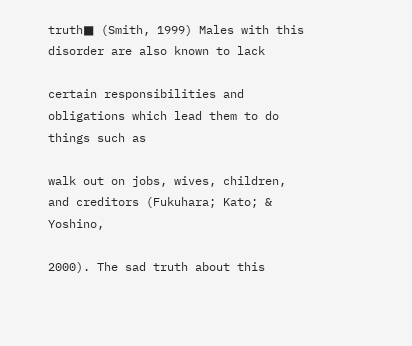truth■ (Smith, 1999) Males with this disorder are also known to lack

certain responsibilities and obligations which lead them to do things such as

walk out on jobs, wives, children, and creditors (Fukuhara; Kato; & Yoshino,

2000). The sad truth about this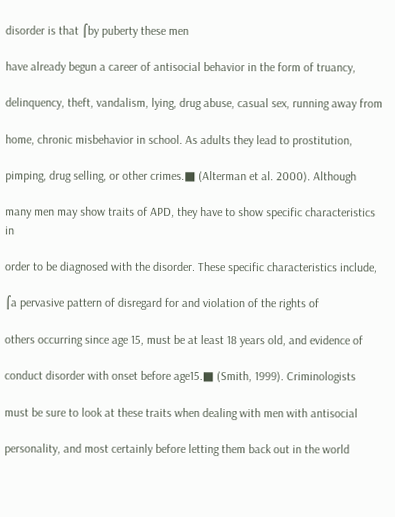disorder is that ⌠by puberty these men

have already begun a career of antisocial behavior in the form of truancy,

delinquency, theft, vandalism, lying, drug abuse, casual sex, running away from

home, chronic misbehavior in school. As adults they lead to prostitution,

pimping, drug selling, or other crimes.■ (Alterman et al. 2000). Although

many men may show traits of APD, they have to show specific characteristics in

order to be diagnosed with the disorder. These specific characteristics include,

⌠a pervasive pattern of disregard for and violation of the rights of

others occurring since age 15, must be at least 18 years old, and evidence of

conduct disorder with onset before age15.■ (Smith, 1999). Criminologists

must be sure to look at these traits when dealing with men with antisocial

personality, and most certainly before letting them back out in the world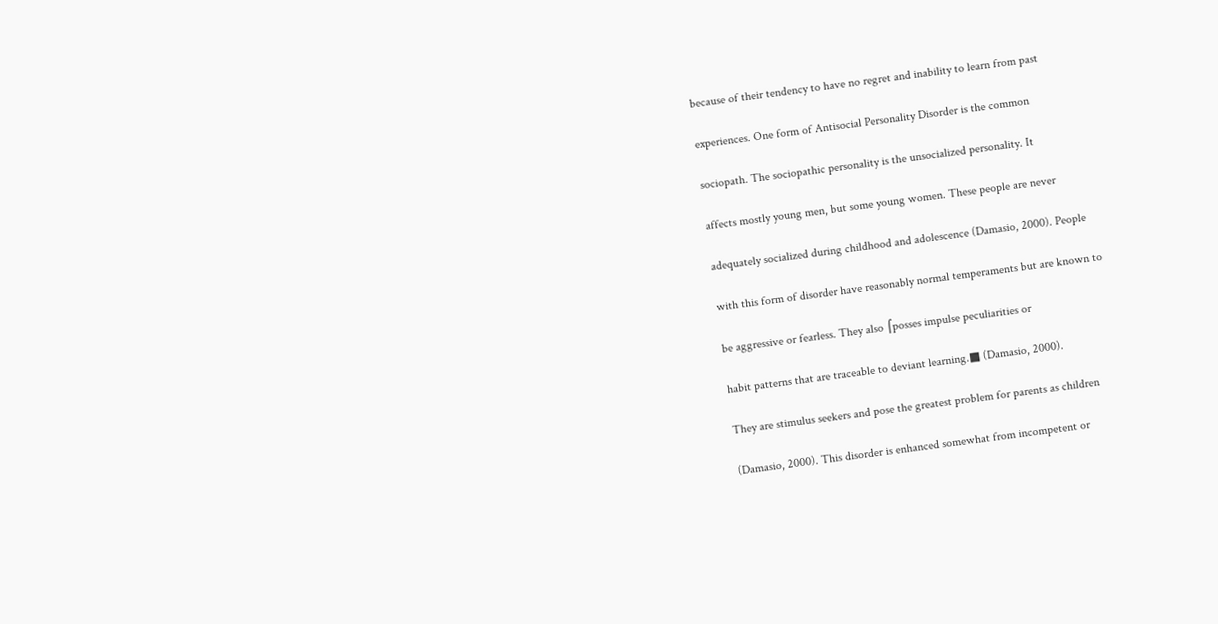because of their tendency to have no regret and inability to learn from past

experiences. One form of Antisocial Personality Disorder is the common

sociopath. The sociopathic personality is the unsocialized personality. It

affects mostly young men, but some young women. These people are never

adequately socialized during childhood and adolescence (Damasio, 2000). People

with this form of disorder have reasonably normal temperaments but are known to

be aggressive or fearless. They also ⌠posses impulse peculiarities or

habit patterns that are traceable to deviant learning.■ (Damasio, 2000).

They are stimulus seekers and pose the greatest problem for parents as children

(Damasio, 2000). This disorder is enhanced somewhat from incompetent or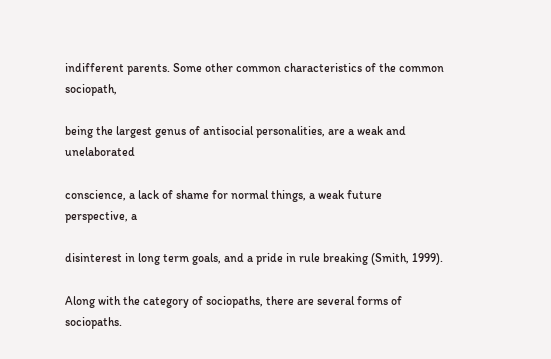indifferent parents. Some other common characteristics of the common sociopath,

being the largest genus of antisocial personalities, are a weak and unelaborated

conscience, a lack of shame for normal things, a weak future perspective, a

disinterest in long term goals, and a pride in rule breaking (Smith, 1999).

Along with the category of sociopaths, there are several forms of sociopaths.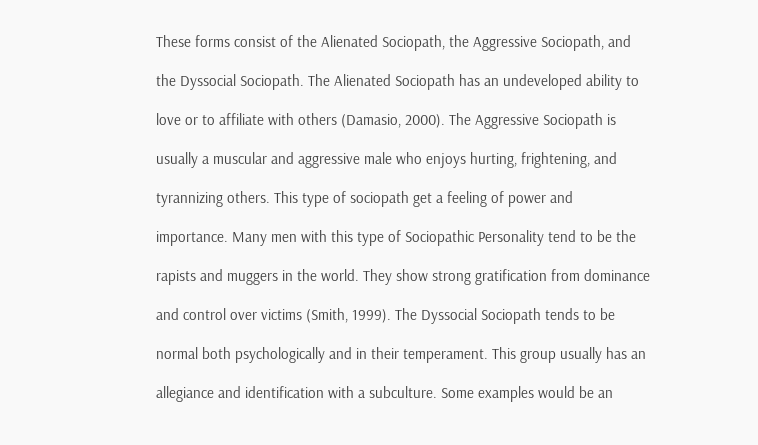These forms consist of the Alienated Sociopath, the Aggressive Sociopath, and

the Dyssocial Sociopath. The Alienated Sociopath has an undeveloped ability to

love or to affiliate with others (Damasio, 2000). The Aggressive Sociopath is

usually a muscular and aggressive male who enjoys hurting, frightening, and

tyrannizing others. This type of sociopath get a feeling of power and

importance. Many men with this type of Sociopathic Personality tend to be the

rapists and muggers in the world. They show strong gratification from dominance

and control over victims (Smith, 1999). The Dyssocial Sociopath tends to be

normal both psychologically and in their temperament. This group usually has an

allegiance and identification with a subculture. Some examples would be an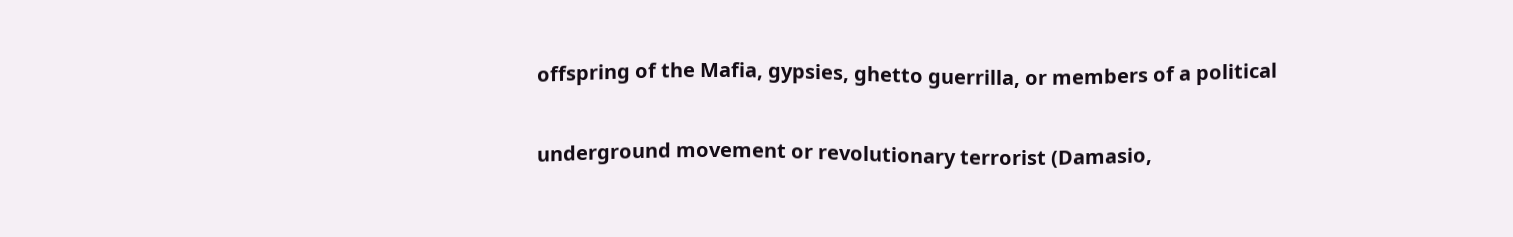offspring of the Mafia, gypsies, ghetto guerrilla, or members of a political

underground movement or revolutionary terrorist (Damasio,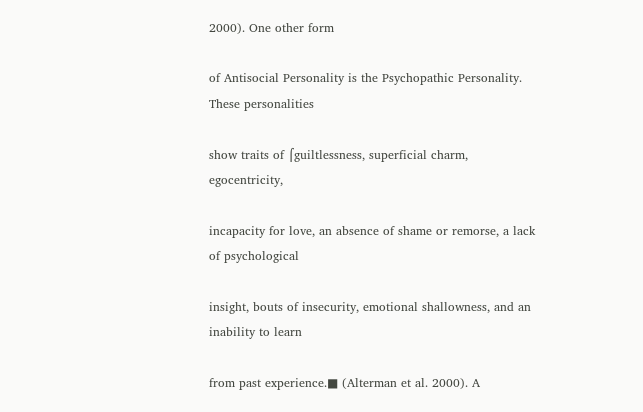2000). One other form

of Antisocial Personality is the Psychopathic Personality. These personalities

show traits of ⌠guiltlessness, superficial charm, egocentricity,

incapacity for love, an absence of shame or remorse, a lack of psychological

insight, bouts of insecurity, emotional shallowness, and an inability to learn

from past experience.■ (Alterman et al. 2000). A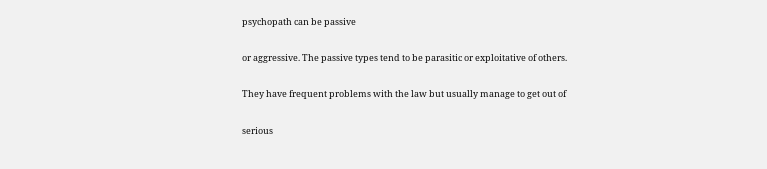psychopath can be passive

or aggressive. The passive types tend to be parasitic or exploitative of others.

They have frequent problems with the law but usually manage to get out of

serious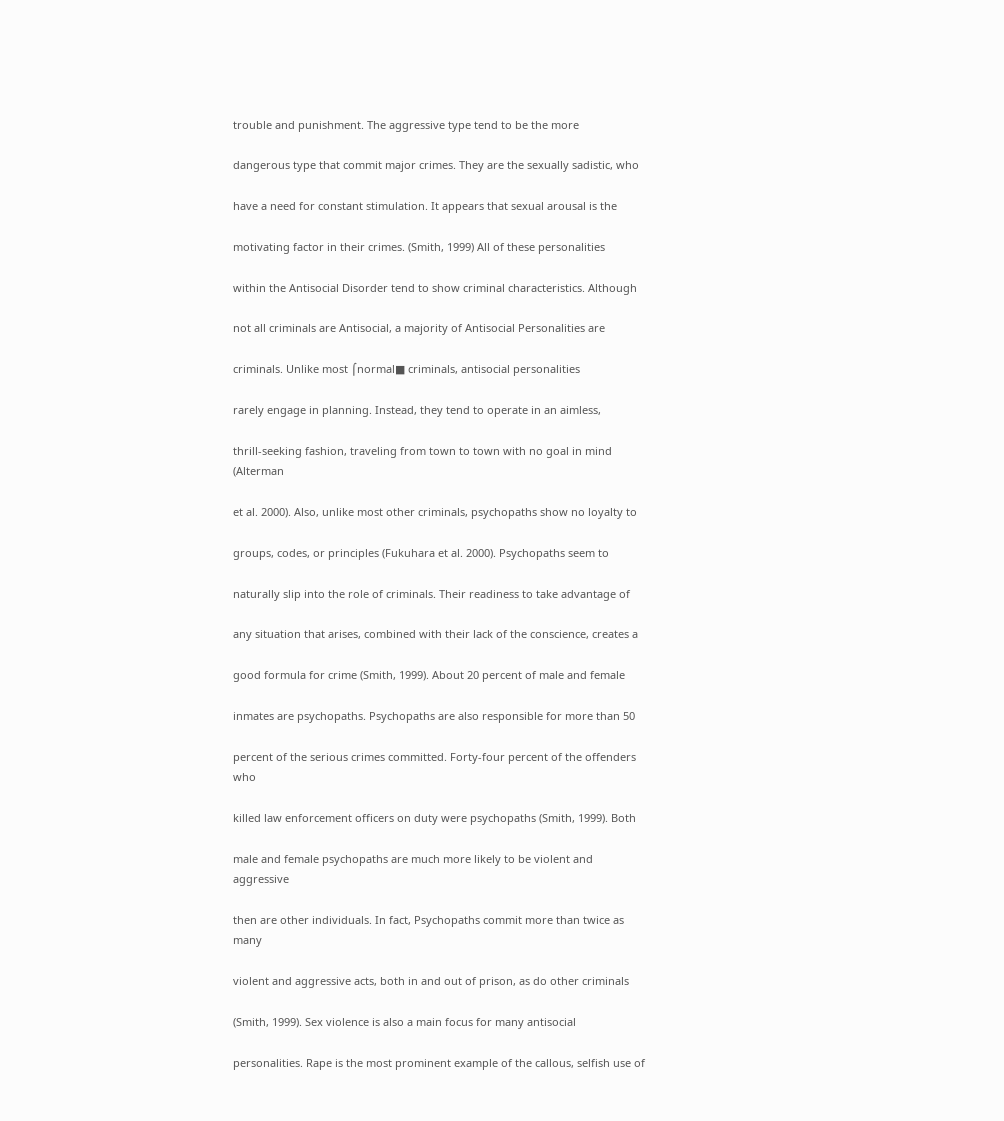trouble and punishment. The aggressive type tend to be the more

dangerous type that commit major crimes. They are the sexually sadistic, who

have a need for constant stimulation. It appears that sexual arousal is the

motivating factor in their crimes. (Smith, 1999) All of these personalities

within the Antisocial Disorder tend to show criminal characteristics. Although

not all criminals are Antisocial, a majority of Antisocial Personalities are

criminals. Unlike most ⌠normal■ criminals, antisocial personalities

rarely engage in planning. Instead, they tend to operate in an aimless,

thrill-seeking fashion, traveling from town to town with no goal in mind (Alterman

et al. 2000). Also, unlike most other criminals, psychopaths show no loyalty to

groups, codes, or principles (Fukuhara et al. 2000). Psychopaths seem to

naturally slip into the role of criminals. Their readiness to take advantage of

any situation that arises, combined with their lack of the conscience, creates a

good formula for crime (Smith, 1999). About 20 percent of male and female

inmates are psychopaths. Psychopaths are also responsible for more than 50

percent of the serious crimes committed. Forty-four percent of the offenders who

killed law enforcement officers on duty were psychopaths (Smith, 1999). Both

male and female psychopaths are much more likely to be violent and aggressive

then are other individuals. In fact, Psychopaths commit more than twice as many

violent and aggressive acts, both in and out of prison, as do other criminals

(Smith, 1999). Sex violence is also a main focus for many antisocial

personalities. Rape is the most prominent example of the callous, selfish use of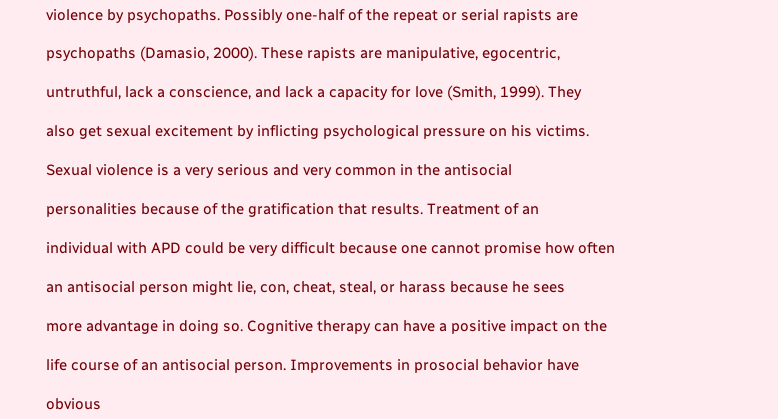violence by psychopaths. Possibly one-half of the repeat or serial rapists are

psychopaths (Damasio, 2000). These rapists are manipulative, egocentric,

untruthful, lack a conscience, and lack a capacity for love (Smith, 1999). They

also get sexual excitement by inflicting psychological pressure on his victims.

Sexual violence is a very serious and very common in the antisocial

personalities because of the gratification that results. Treatment of an

individual with APD could be very difficult because one cannot promise how often

an antisocial person might lie, con, cheat, steal, or harass because he sees

more advantage in doing so. Cognitive therapy can have a positive impact on the

life course of an antisocial person. Improvements in prosocial behavior have

obvious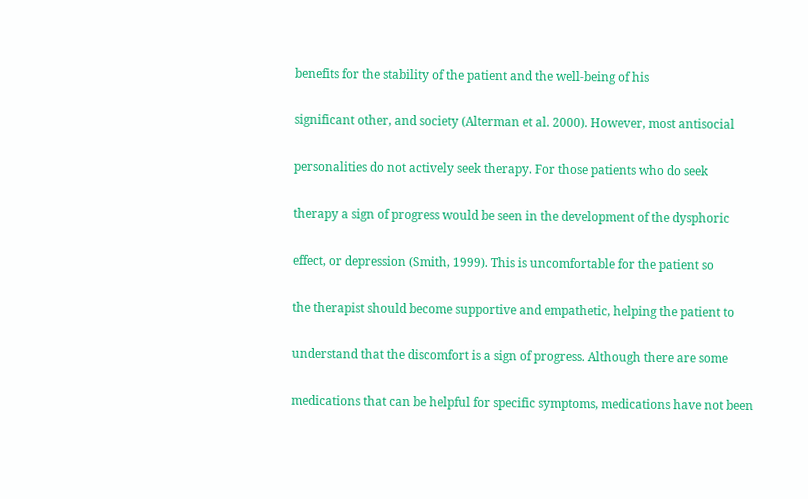benefits for the stability of the patient and the well-being of his

significant other, and society (Alterman et al. 2000). However, most antisocial

personalities do not actively seek therapy. For those patients who do seek

therapy a sign of progress would be seen in the development of the dysphoric

effect, or depression (Smith, 1999). This is uncomfortable for the patient so

the therapist should become supportive and empathetic, helping the patient to

understand that the discomfort is a sign of progress. Although there are some

medications that can be helpful for specific symptoms, medications have not been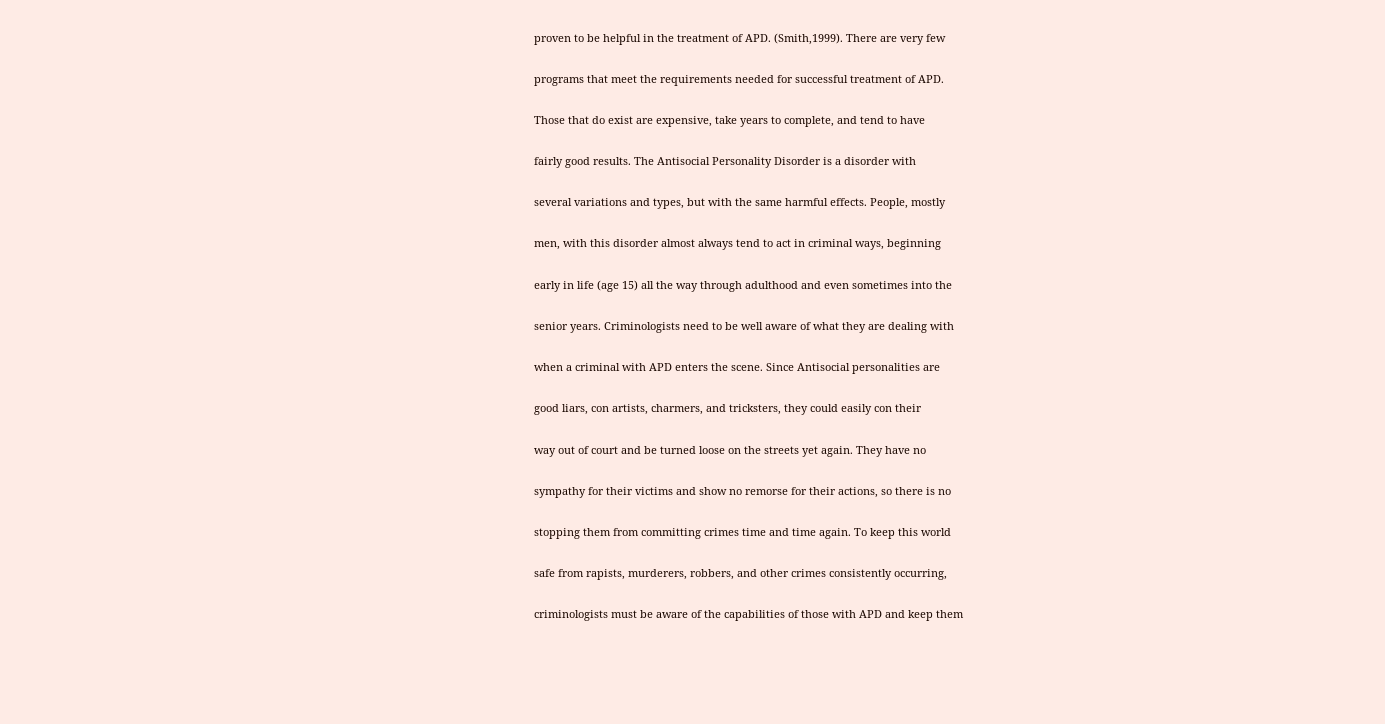proven to be helpful in the treatment of APD. (Smith,1999). There are very few

programs that meet the requirements needed for successful treatment of APD.

Those that do exist are expensive, take years to complete, and tend to have

fairly good results. The Antisocial Personality Disorder is a disorder with

several variations and types, but with the same harmful effects. People, mostly

men, with this disorder almost always tend to act in criminal ways, beginning

early in life (age 15) all the way through adulthood and even sometimes into the

senior years. Criminologists need to be well aware of what they are dealing with

when a criminal with APD enters the scene. Since Antisocial personalities are

good liars, con artists, charmers, and tricksters, they could easily con their

way out of court and be turned loose on the streets yet again. They have no

sympathy for their victims and show no remorse for their actions, so there is no

stopping them from committing crimes time and time again. To keep this world

safe from rapists, murderers, robbers, and other crimes consistently occurring,

criminologists must be aware of the capabilities of those with APD and keep them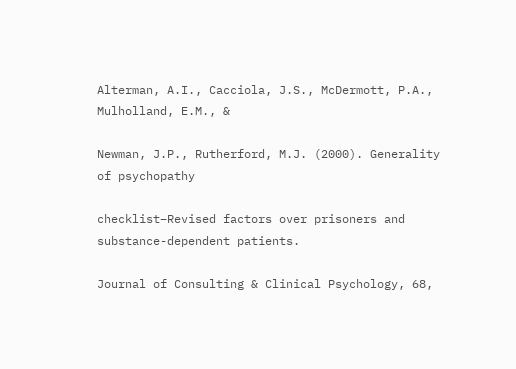Alterman, A.I., Cacciola, J.S., McDermott, P.A., Mulholland, E.M., &

Newman, J.P., Rutherford, M.J. (2000). Generality of psychopathy

checklist–Revised factors over prisoners and substance-dependent patients.

Journal of Consulting & Clinical Psychology, 68,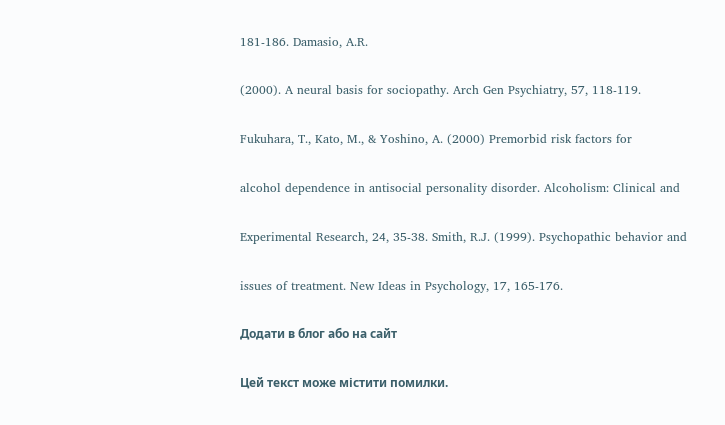181-186. Damasio, A.R.

(2000). A neural basis for sociopathy. Arch Gen Psychiatry, 57, 118-119.

Fukuhara, T., Kato, M., & Yoshino, A. (2000) Premorbid risk factors for

alcohol dependence in antisocial personality disorder. Alcoholism: Clinical and

Experimental Research, 24, 35-38. Smith, R.J. (1999). Psychopathic behavior and

issues of treatment. New Ideas in Psychology, 17, 165-176.

Додати в блог або на сайт

Цей текст може містити помилки.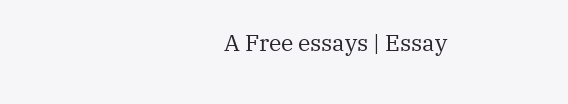A Free essays | Essay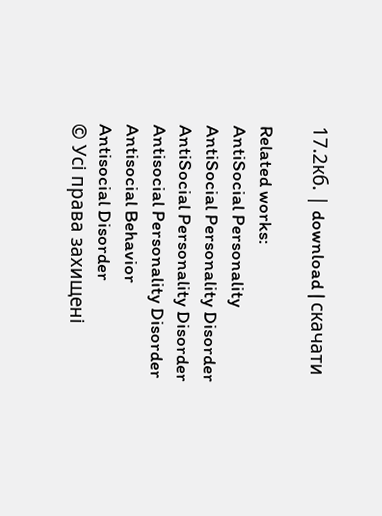17.2кб. | download | скачати

Related works:
AntiSocial Personality
AntiSocial Personality Disorder
AntiSocial Personality Disorder
Antisocial Personality Disorder
Antisocial Behavior
Antisocial Disorder
© Усі права захищені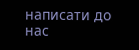написати до нас